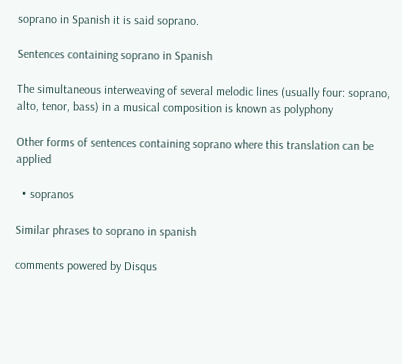soprano in Spanish it is said soprano.

Sentences containing soprano in Spanish

The simultaneous interweaving of several melodic lines (usually four: soprano, alto, tenor, bass) in a musical composition is known as polyphony

Other forms of sentences containing soprano where this translation can be applied

  • sopranos

Similar phrases to soprano in spanish

comments powered by Disqus